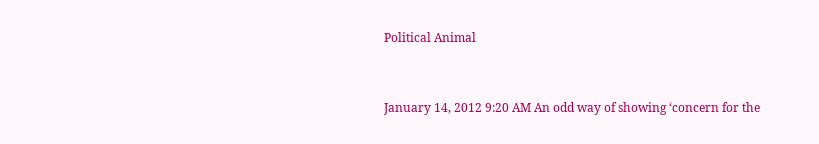Political Animal


January 14, 2012 9:20 AM An odd way of showing ‘concern for the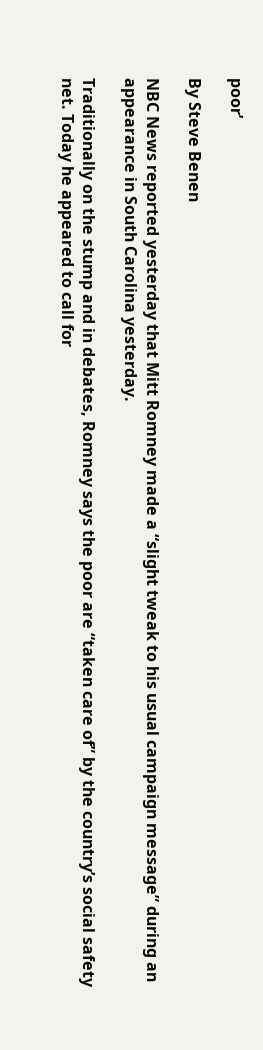poor’

By Steve Benen

NBC News reported yesterday that Mitt Romney made a “slight tweak to his usual campaign message” during an appearance in South Carolina yesterday.

Traditionally on the stump and in debates, Romney says the poor are “taken care of” by the country’s social safety net. Today he appeared to call for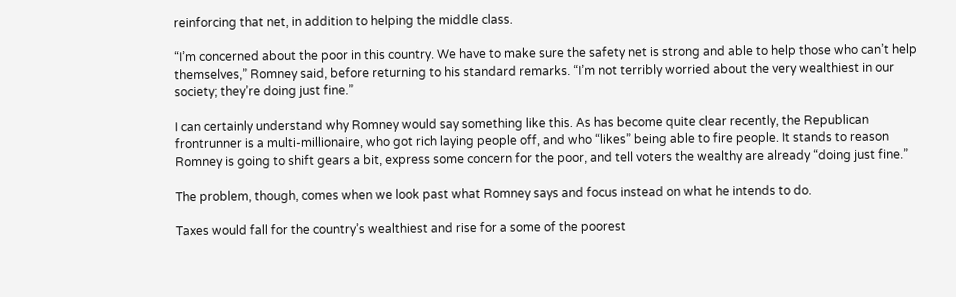reinforcing that net, in addition to helping the middle class.

“I’m concerned about the poor in this country. We have to make sure the safety net is strong and able to help those who can’t help themselves,” Romney said, before returning to his standard remarks. “I’m not terribly worried about the very wealthiest in our society; they’re doing just fine.”

I can certainly understand why Romney would say something like this. As has become quite clear recently, the Republican frontrunner is a multi-millionaire, who got rich laying people off, and who “likes” being able to fire people. It stands to reason Romney is going to shift gears a bit, express some concern for the poor, and tell voters the wealthy are already “doing just fine.”

The problem, though, comes when we look past what Romney says and focus instead on what he intends to do.

Taxes would fall for the country’s wealthiest and rise for a some of the poorest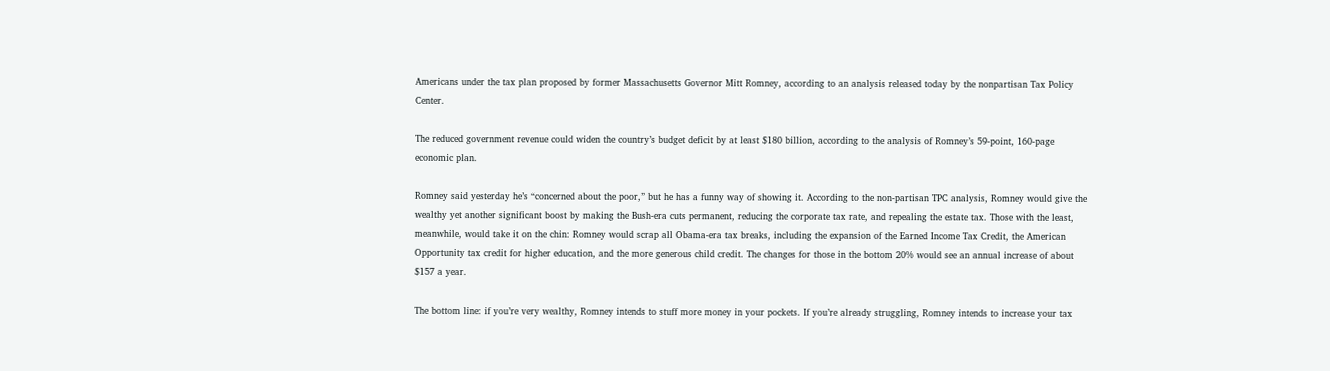Americans under the tax plan proposed by former Massachusetts Governor Mitt Romney, according to an analysis released today by the nonpartisan Tax Policy Center.

The reduced government revenue could widen the country’s budget deficit by at least $180 billion, according to the analysis of Romney’s 59-point, 160-page economic plan.

Romney said yesterday he’s “concerned about the poor,” but he has a funny way of showing it. According to the non-partisan TPC analysis, Romney would give the wealthy yet another significant boost by making the Bush-era cuts permanent, reducing the corporate tax rate, and repealing the estate tax. Those with the least, meanwhile, would take it on the chin: Romney would scrap all Obama-era tax breaks, including the expansion of the Earned Income Tax Credit, the American Opportunity tax credit for higher education, and the more generous child credit. The changes for those in the bottom 20% would see an annual increase of about $157 a year.

The bottom line: if you’re very wealthy, Romney intends to stuff more money in your pockets. If you’re already struggling, Romney intends to increase your tax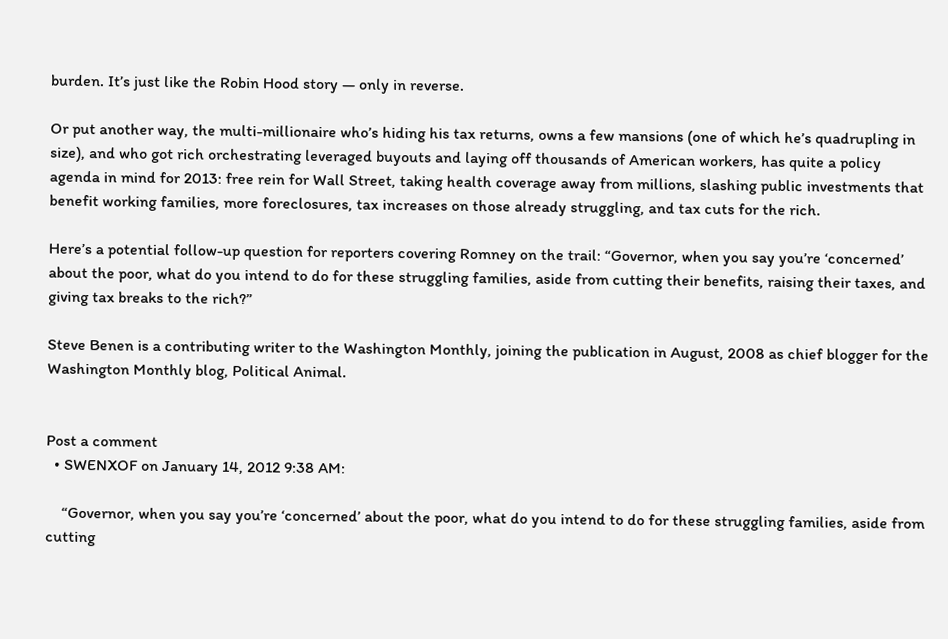burden. It’s just like the Robin Hood story — only in reverse.

Or put another way, the multi-millionaire who’s hiding his tax returns, owns a few mansions (one of which he’s quadrupling in size), and who got rich orchestrating leveraged buyouts and laying off thousands of American workers, has quite a policy agenda in mind for 2013: free rein for Wall Street, taking health coverage away from millions, slashing public investments that benefit working families, more foreclosures, tax increases on those already struggling, and tax cuts for the rich.

Here’s a potential follow-up question for reporters covering Romney on the trail: “Governor, when you say you’re ‘concerned’ about the poor, what do you intend to do for these struggling families, aside from cutting their benefits, raising their taxes, and giving tax breaks to the rich?”

Steve Benen is a contributing writer to the Washington Monthly, joining the publication in August, 2008 as chief blogger for the Washington Monthly blog, Political Animal.


Post a comment
  • SWENXOF on January 14, 2012 9:38 AM:

    “Governor, when you say you’re ‘concerned’ about the poor, what do you intend to do for these struggling families, aside from cutting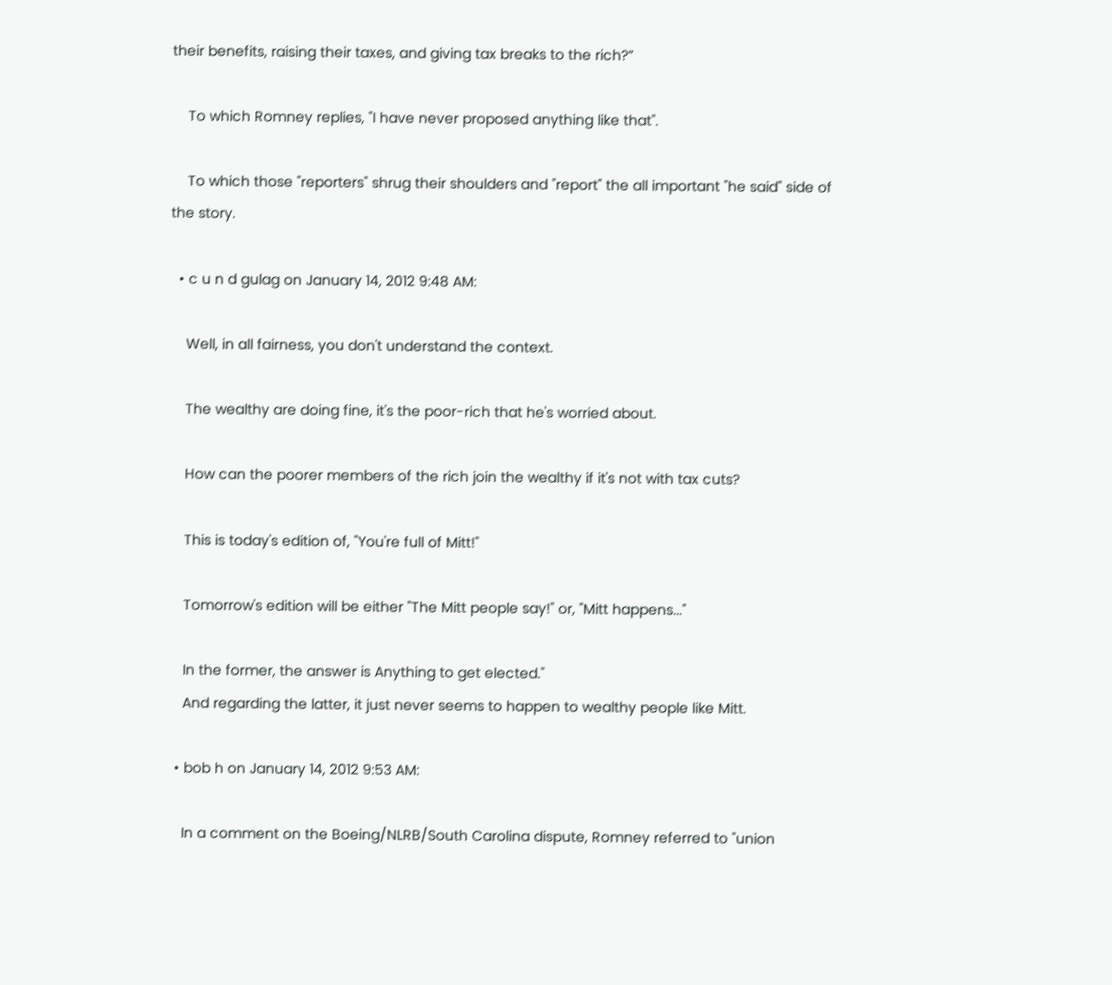their benefits, raising their taxes, and giving tax breaks to the rich?”

    To which Romney replies, "I have never proposed anything like that".

    To which those "reporters" shrug their shoulders and "report" the all important "he said" side of the story.

  • c u n d gulag on January 14, 2012 9:48 AM:

    Well, in all fairness, you don't understand the context.

    The wealthy are doing fine, it's the poor-rich that he's worried about.

    How can the poorer members of the rich join the wealthy if it's not with tax cuts?

    This is today's edition of, "You're full of Mitt!"

    Tomorrow's edition will be either "The Mitt people say!" or, "Mitt happens..."

    In the former, the answer is Anything to get elected."
    And regarding the latter, it just never seems to happen to wealthy people like Mitt.

  • bob h on January 14, 2012 9:53 AM:

    In a comment on the Boeing/NLRB/South Carolina dispute, Romney referred to "union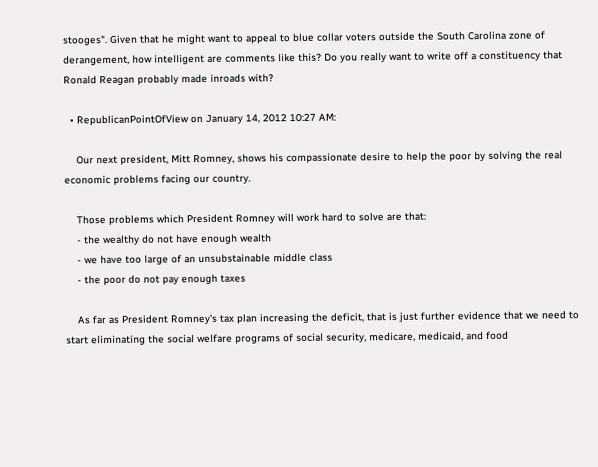stooges". Given that he might want to appeal to blue collar voters outside the South Carolina zone of derangement, how intelligent are comments like this? Do you really want to write off a constituency that Ronald Reagan probably made inroads with?

  • RepublicanPointOfView on January 14, 2012 10:27 AM:

    Our next president, Mitt Romney, shows his compassionate desire to help the poor by solving the real economic problems facing our country.

    Those problems which President Romney will work hard to solve are that:
    - the wealthy do not have enough wealth
    - we have too large of an unsubstainable middle class
    - the poor do not pay enough taxes

    As far as President Romney's tax plan increasing the deficit, that is just further evidence that we need to start eliminating the social welfare programs of social security, medicare, medicaid, and food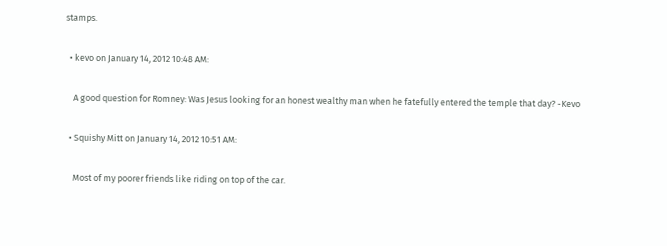stamps.

  • kevo on January 14, 2012 10:48 AM:

    A good question for Romney: Was Jesus looking for an honest wealthy man when he fatefully entered the temple that day? -Kevo

  • Squishy Mitt on January 14, 2012 10:51 AM:

    Most of my poorer friends like riding on top of the car.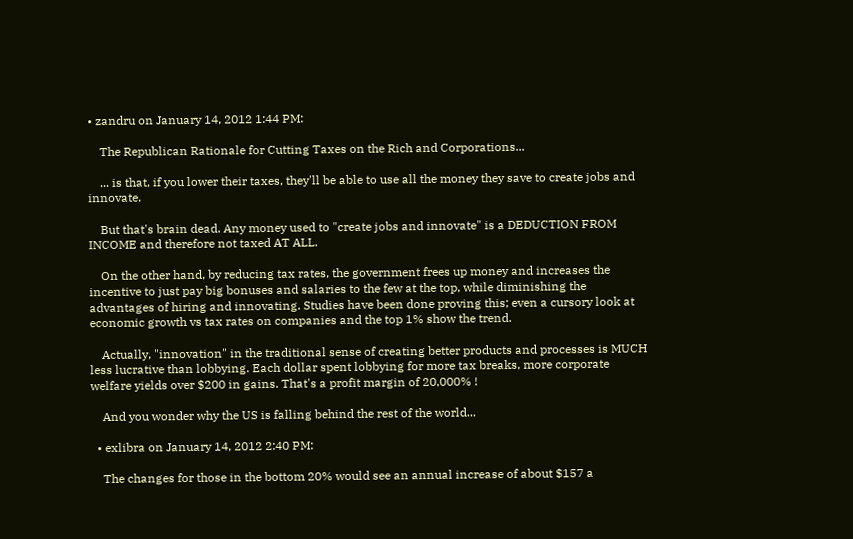• zandru on January 14, 2012 1:44 PM:

    The Republican Rationale for Cutting Taxes on the Rich and Corporations...

    ... is that, if you lower their taxes, they'll be able to use all the money they save to create jobs and innovate.

    But that's brain dead. Any money used to "create jobs and innovate" is a DEDUCTION FROM INCOME and therefore not taxed AT ALL.

    On the other hand, by reducing tax rates, the government frees up money and increases the incentive to just pay big bonuses and salaries to the few at the top, while diminishing the advantages of hiring and innovating. Studies have been done proving this; even a cursory look at economic growth vs tax rates on companies and the top 1% show the trend.

    Actually, "innovation" in the traditional sense of creating better products and processes is MUCH less lucrative than lobbying. Each dollar spent lobbying for more tax breaks, more corporate welfare yields over $200 in gains. That's a profit margin of 20,000% !

    And you wonder why the US is falling behind the rest of the world...

  • exlibra on January 14, 2012 2:40 PM:

    The changes for those in the bottom 20% would see an annual increase of about $157 a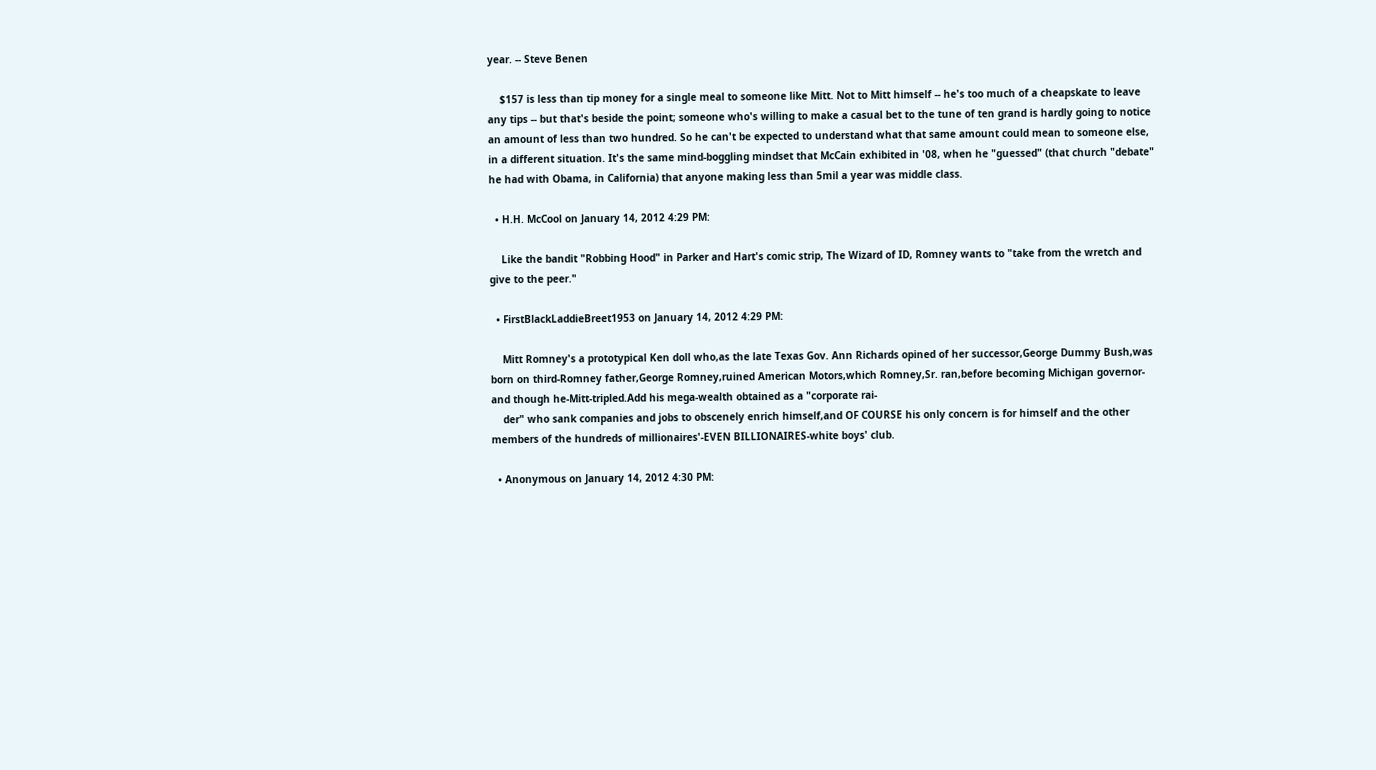year. -- Steve Benen

    $157 is less than tip money for a single meal to someone like Mitt. Not to Mitt himself -- he's too much of a cheapskate to leave any tips -- but that's beside the point; someone who's willing to make a casual bet to the tune of ten grand is hardly going to notice an amount of less than two hundred. So he can't be expected to understand what that same amount could mean to someone else, in a different situation. It's the same mind-boggling mindset that McCain exhibited in '08, when he "guessed" (that church "debate" he had with Obama, in California) that anyone making less than 5mil a year was middle class.

  • H.H. McCool on January 14, 2012 4:29 PM:

    Like the bandit "Robbing Hood" in Parker and Hart's comic strip, The Wizard of ID, Romney wants to "take from the wretch and give to the peer."

  • FirstBlackLaddieBreet1953 on January 14, 2012 4:29 PM:

    Mitt Romney's a prototypical Ken doll who,as the late Texas Gov. Ann Richards opined of her successor,George Dummy Bush,was born on third-Romney father,George Romney,ruined American Motors,which Romney,Sr. ran,before becoming Michigan governor-and though he-Mitt-tripled.Add his mega-wealth obtained as a "corporate rai-
    der" who sank companies and jobs to obscenely enrich himself,and OF COURSE his only concern is for himself and the other members of the hundreds of millionaires'-EVEN BILLIONAIRES-white boys' club.

  • Anonymous on January 14, 2012 4:30 PM: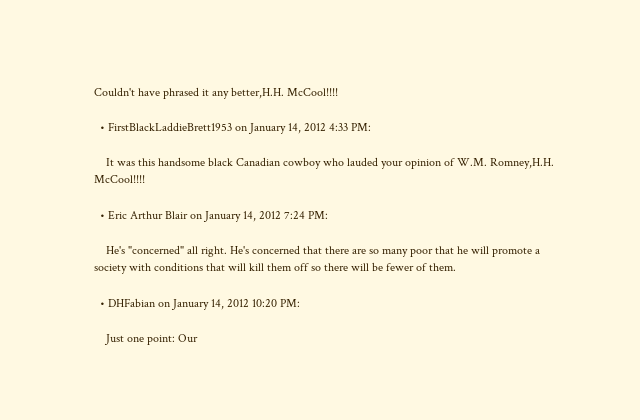Couldn't have phrased it any better,H.H. McCool!!!!

  • FirstBlackLaddieBrett1953 on January 14, 2012 4:33 PM:

    It was this handsome black Canadian cowboy who lauded your opinion of W.M. Romney,H.H. McCool!!!!

  • Eric Arthur Blair on January 14, 2012 7:24 PM:

    He's "concerned" all right. He's concerned that there are so many poor that he will promote a society with conditions that will kill them off so there will be fewer of them.

  • DHFabian on January 14, 2012 10:20 PM:

    Just one point: Our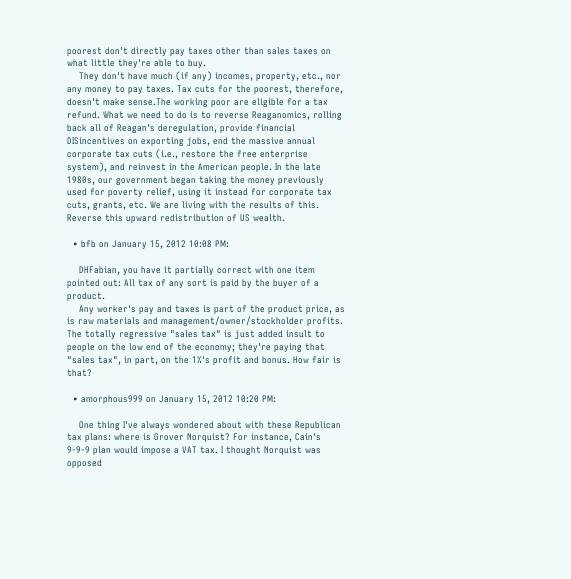poorest don't directly pay taxes other than sales taxes on what little they're able to buy.
    They don't have much (if any) incomes, property, etc., nor any money to pay taxes. Tax cuts for the poorest, therefore, doesn't make sense.The working poor are eligible for a tax refund. What we need to do is to reverse Reaganomics, rolling back all of Reagan's deregulation, provide financial DISincentives on exporting jobs, end the massive annual corporate tax cuts (i.e., restore the free enterprise system), and reinvest in the American people. In the late 1980s, our government began taking the money previously used for poverty relief, using it instead for corporate tax cuts, grants, etc. We are living with the results of this. Reverse this upward redistribution of US wealth.

  • bfb on January 15, 2012 10:08 PM:

    DHFabian, you have it partially correct with one item pointed out: All tax of any sort is paid by the buyer of a product.
    Any worker's pay and taxes is part of the product price, as is raw materials and management/owner/stockholder profits. The totally regressive "sales tax" is just added insult to people on the low end of the economy; they're paying that "sales tax", in part, on the 1%'s profit and bonus. How fair is that?

  • amorphous999 on January 15, 2012 10:20 PM:

    One thing I've always wondered about with these Republican tax plans: where is Grover Norquist? For instance, Cain's 9-9-9 plan would impose a VAT tax. I thought Norquist was opposed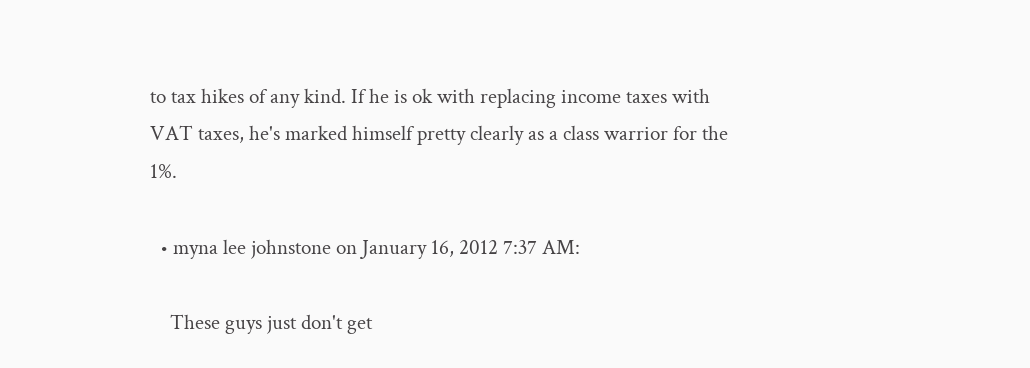to tax hikes of any kind. If he is ok with replacing income taxes with VAT taxes, he's marked himself pretty clearly as a class warrior for the 1%.

  • myna lee johnstone on January 16, 2012 7:37 AM:

    These guys just don't get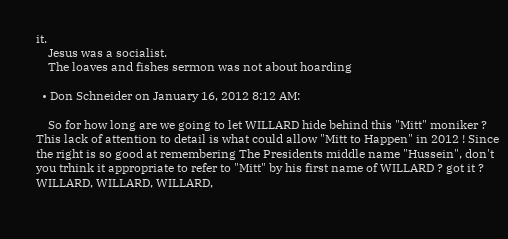it.
    Jesus was a socialist.
    The loaves and fishes sermon was not about hoarding

  • Don Schneider on January 16, 2012 8:12 AM:

    So for how long are we going to let WILLARD hide behind this "Mitt" moniker ? This lack of attention to detail is what could allow "Mitt to Happen" in 2012 ! Since the right is so good at remembering The Presidents middle name "Hussein", don't you trhink it appropriate to refer to "Mitt" by his first name of WILLARD ? got it ? WILLARD, WILLARD, WILLARD,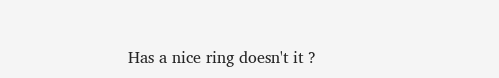Has a nice ring doesn't it ?